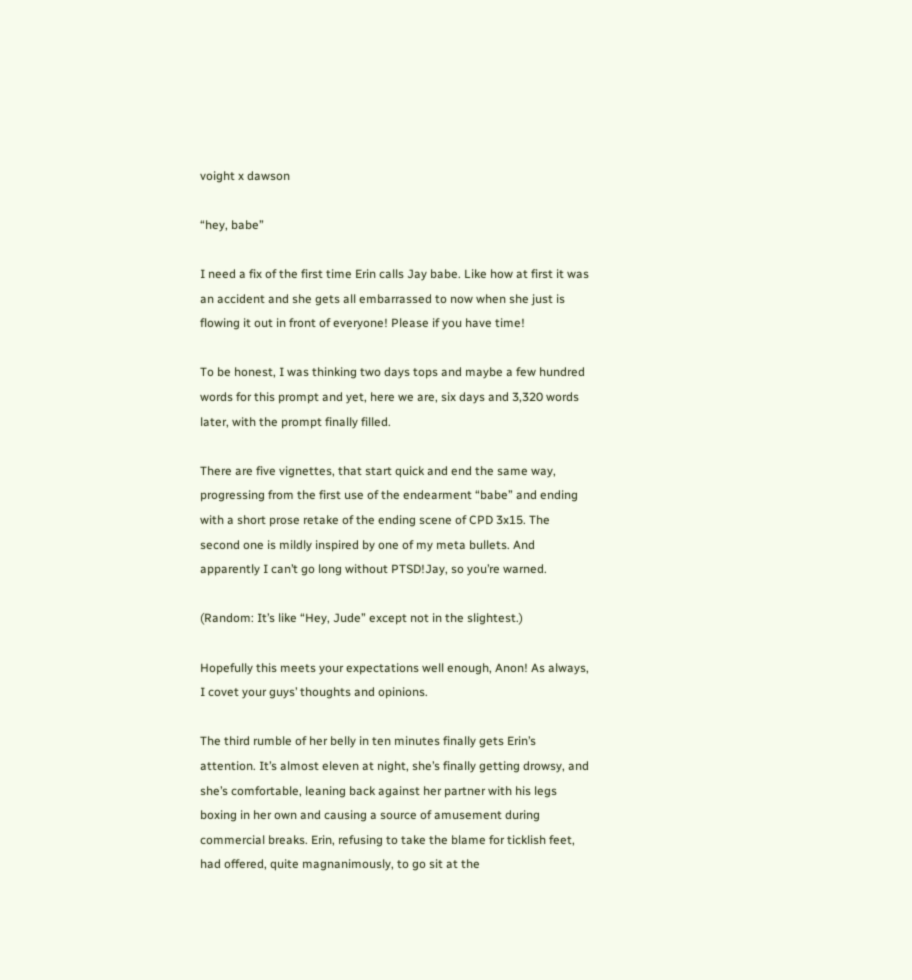voight x dawson

“hey, babe”

I need a fix of the first time Erin calls Jay babe. Like how at first it was an accident and she gets all embarrassed to now when she just is flowing it out in front of everyone! Please if you have time!

To be honest, I was thinking two days tops and maybe a few hundred words for this prompt and yet, here we are, six days and 3,320 words later, with the prompt finally filled.

There are five vignettes, that start quick and end the same way, progressing from the first use of the endearment “babe” and ending with a short prose retake of the ending scene of CPD 3x15. The second one is mildly inspired by one of my meta bullets. And apparently I can’t go long without PTSD!Jay, so you’re warned.

(Random: It’s like “Hey, Jude” except not in the slightest.)

Hopefully this meets your expectations well enough, Anon! As always, I covet your guys’ thoughts and opinions.

The third rumble of her belly in ten minutes finally gets Erin’s attention. It’s almost eleven at night, she’s finally getting drowsy, and she’s comfortable, leaning back against her partner with his legs boxing in her own and causing a source of amusement during commercial breaks. Erin, refusing to take the blame for ticklish feet, had offered, quite magnanimously, to go sit at the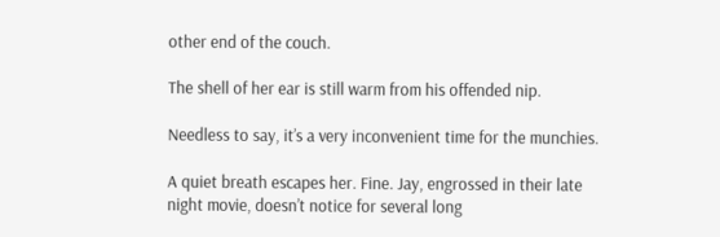other end of the couch.

The shell of her ear is still warm from his offended nip.

Needless to say, it’s a very inconvenient time for the munchies.

A quiet breath escapes her. Fine. Jay, engrossed in their late night movie, doesn’t notice for several long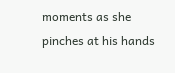moments as she pinches at his hands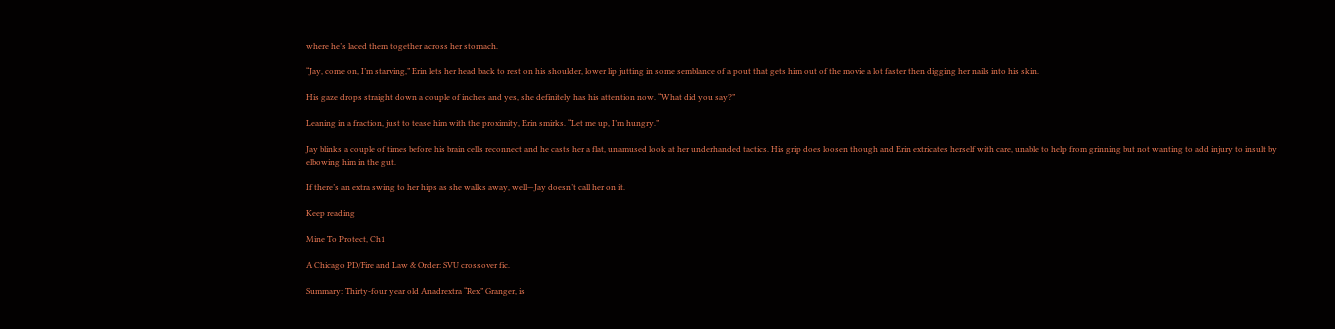where he’s laced them together across her stomach.

“Jay, come on, I’m starving,” Erin lets her head back to rest on his shoulder, lower lip jutting in some semblance of a pout that gets him out of the movie a lot faster then digging her nails into his skin.

His gaze drops straight down a couple of inches and yes, she definitely has his attention now. “What did you say?”

Leaning in a fraction, just to tease him with the proximity, Erin smirks. “Let me up, I’m hungry.”

Jay blinks a couple of times before his brain cells reconnect and he casts her a flat, unamused look at her underhanded tactics. His grip does loosen though and Erin extricates herself with care, unable to help from grinning but not wanting to add injury to insult by elbowing him in the gut.

If there’s an extra swing to her hips as she walks away, well—Jay doesn’t call her on it.

Keep reading

Mine To Protect, Ch1

A Chicago PD/Fire and Law & Order: SVU crossover fic.

Summary: Thirty-four year old Anadrextra “Rex” Granger, is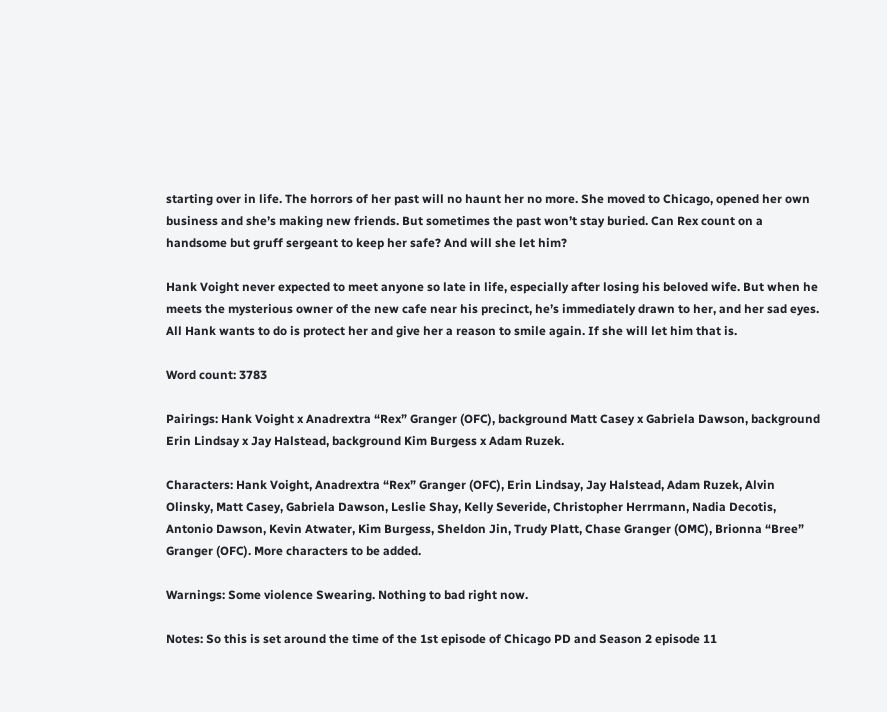starting over in life. The horrors of her past will no haunt her no more. She moved to Chicago, opened her own business and she’s making new friends. But sometimes the past won’t stay buried. Can Rex count on a handsome but gruff sergeant to keep her safe? And will she let him?

Hank Voight never expected to meet anyone so late in life, especially after losing his beloved wife. But when he meets the mysterious owner of the new cafe near his precinct, he’s immediately drawn to her, and her sad eyes. All Hank wants to do is protect her and give her a reason to smile again. If she will let him that is.

Word count: 3783

Pairings: Hank Voight x Anadrextra “Rex” Granger (OFC), background Matt Casey x Gabriela Dawson, background Erin Lindsay x Jay Halstead, background Kim Burgess x Adam Ruzek.

Characters: Hank Voight, Anadrextra “Rex” Granger (OFC), Erin Lindsay, Jay Halstead, Adam Ruzek, Alvin Olinsky, Matt Casey, Gabriela Dawson, Leslie Shay, Kelly Severide, Christopher Herrmann, Nadia Decotis, Antonio Dawson, Kevin Atwater, Kim Burgess, Sheldon Jin, Trudy Platt, Chase Granger (OMC), Brionna “Bree” Granger (OFC). More characters to be added.

Warnings: Some violence Swearing. Nothing to bad right now.

Notes: So this is set around the time of the 1st episode of Chicago PD and Season 2 episode 11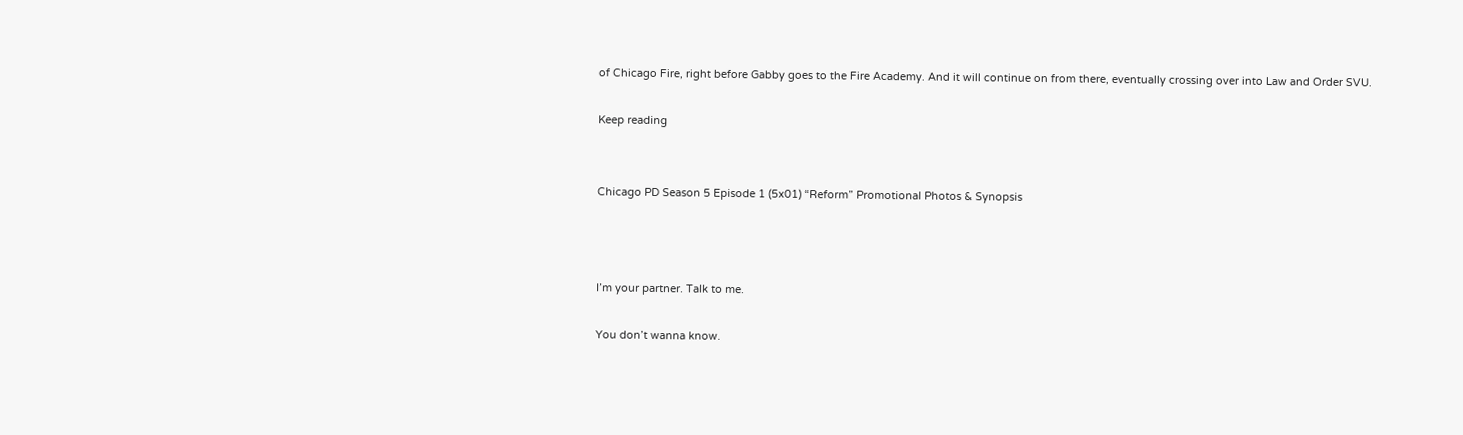of Chicago Fire, right before Gabby goes to the Fire Academy. And it will continue on from there, eventually crossing over into Law and Order SVU.

Keep reading


Chicago PD Season 5 Episode 1 (5x01) “Reform” Promotional Photos & Synopsis



I’m your partner. Talk to me.

You don’t wanna know.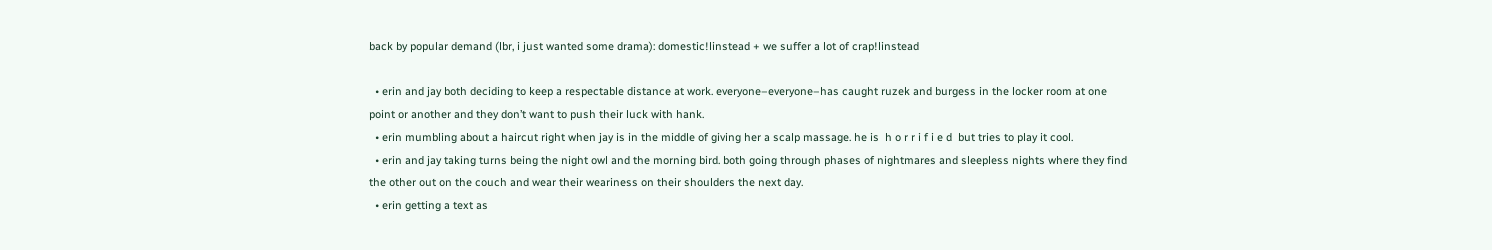back by popular demand (lbr, i just wanted some drama): domestic!linstead + we suffer a lot of crap!linstead

  • erin and jay both deciding to keep a respectable distance at work. everyone–everyone–has caught ruzek and burgess in the locker room at one point or another and they don’t want to push their luck with hank.
  • erin mumbling about a haircut right when jay is in the middle of giving her a scalp massage. he is  h o r r i f i e d  but tries to play it cool.
  • erin and jay taking turns being the night owl and the morning bird. both going through phases of nightmares and sleepless nights where they find the other out on the couch and wear their weariness on their shoulders the next day.
  • erin getting a text as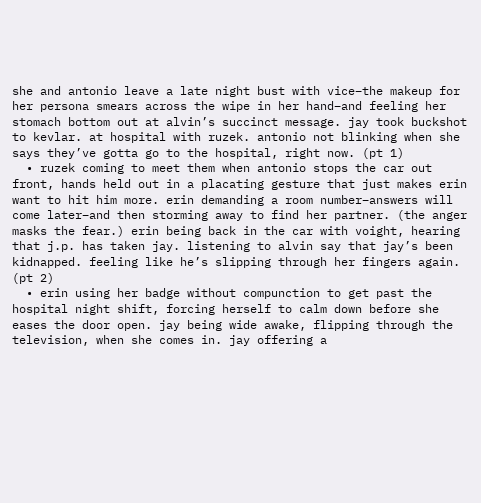she and antonio leave a late night bust with vice–the makeup for her persona smears across the wipe in her hand–and feeling her stomach bottom out at alvin’s succinct message. jay took buckshot to kevlar. at hospital with ruzek. antonio not blinking when she says they’ve gotta go to the hospital, right now. (pt 1)
  • ruzek coming to meet them when antonio stops the car out front, hands held out in a placating gesture that just makes erin want to hit him more. erin demanding a room number–answers will come later–and then storming away to find her partner. (the anger masks the fear.) erin being back in the car with voight, hearing that j.p. has taken jay. listening to alvin say that jay’s been kidnapped. feeling like he’s slipping through her fingers again. (pt 2)
  • erin using her badge without compunction to get past the hospital night shift, forcing herself to calm down before she eases the door open. jay being wide awake, flipping through the television, when she comes in. jay offering a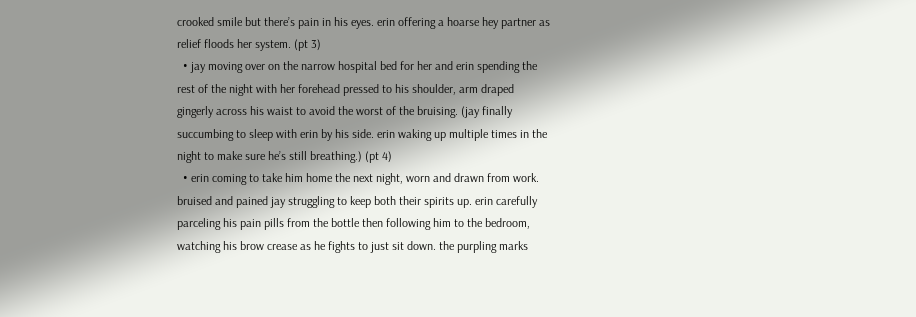crooked smile but there’s pain in his eyes. erin offering a hoarse hey partner as relief floods her system. (pt 3)
  • jay moving over on the narrow hospital bed for her and erin spending the rest of the night with her forehead pressed to his shoulder, arm draped gingerly across his waist to avoid the worst of the bruising. (jay finally succumbing to sleep with erin by his side. erin waking up multiple times in the night to make sure he’s still breathing.) (pt 4)
  • erin coming to take him home the next night, worn and drawn from work. bruised and pained jay struggling to keep both their spirits up. erin carefully parceling his pain pills from the bottle then following him to the bedroom, watching his brow crease as he fights to just sit down. the purpling marks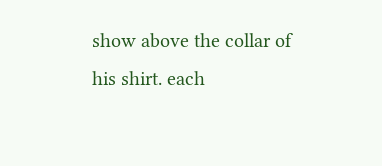show above the collar of his shirt. each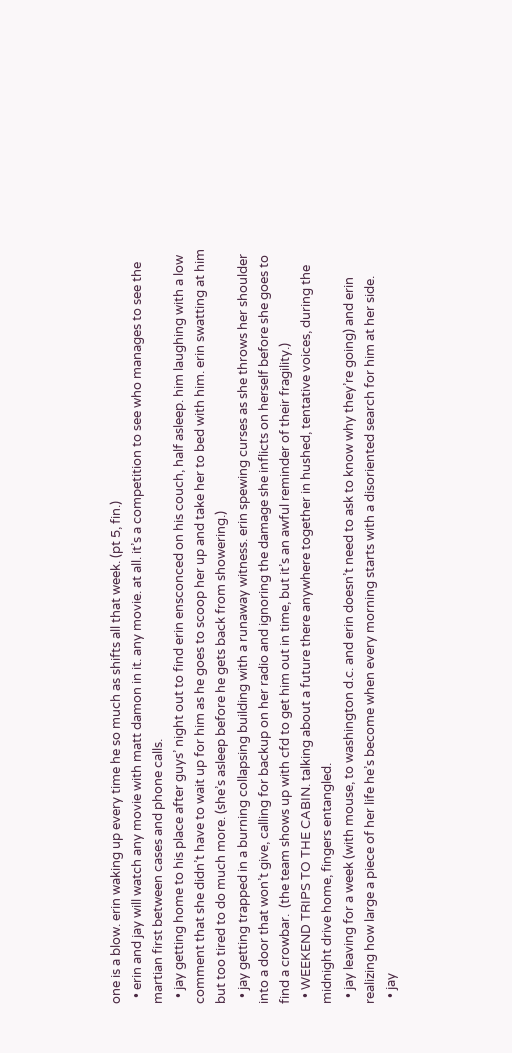one is a blow. erin waking up every time he so much as shifts all that week. (pt 5, fin.)
  • erin and jay will watch any movie with matt damon in it. any movie. at all. it’s a competition to see who manages to see the martian first between cases and phone calls.
  • jay getting home to his place after guys’ night out to find erin ensconced on his couch, half asleep. him laughing with a low comment that she didn’t have to wait up for him as he goes to scoop her up and take her to bed with him. erin swatting at him but too tired to do much more. (she’s asleep before he gets back from showering.)
  • jay getting trapped in a burning collapsing building with a runaway witness. erin spewing curses as she throws her shoulder into a door that won’t give, calling for backup on her radio and ignoring the damage she inflicts on herself before she goes to find a crowbar.  (the team shows up with cfd to get him out in time, but it’s an awful reminder of their fragility.)
  • WEEKEND TRIPS TO THE CABIN. talking about a future there anywhere together in hushed, tentative voices, during the midnight drive home, fingers entangled.
  • jay leaving for a week (with mouse, to washington d.c. and erin doesn’t need to ask to know why they’re going) and erin realizing how large a piece of her life he’s become when every morning starts with a disoriented search for him at her side.
  • jay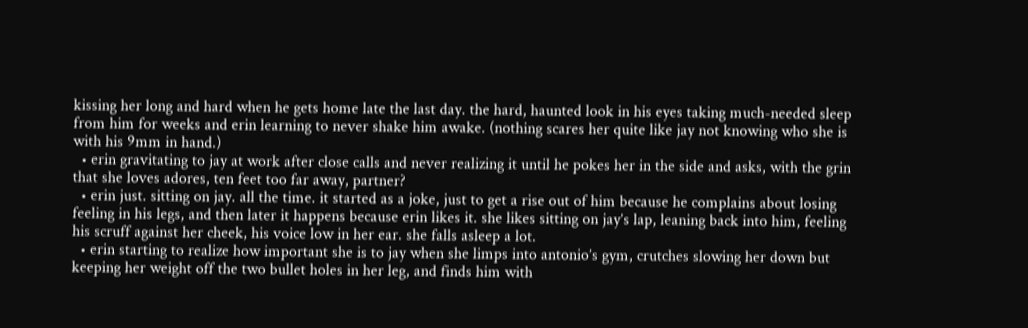kissing her long and hard when he gets home late the last day. the hard, haunted look in his eyes taking much-needed sleep from him for weeks and erin learning to never shake him awake. (nothing scares her quite like jay not knowing who she is with his 9mm in hand.)
  • erin gravitating to jay at work after close calls and never realizing it until he pokes her in the side and asks, with the grin that she loves adores, ten feet too far away, partner?
  • erin just. sitting on jay. all the time. it started as a joke, just to get a rise out of him because he complains about losing feeling in his legs, and then later it happens because erin likes it. she likes sitting on jay’s lap, leaning back into him, feeling his scruff against her cheek, his voice low in her ear. she falls asleep a lot.
  • erin starting to realize how important she is to jay when she limps into antonio’s gym, crutches slowing her down but keeping her weight off the two bullet holes in her leg, and finds him with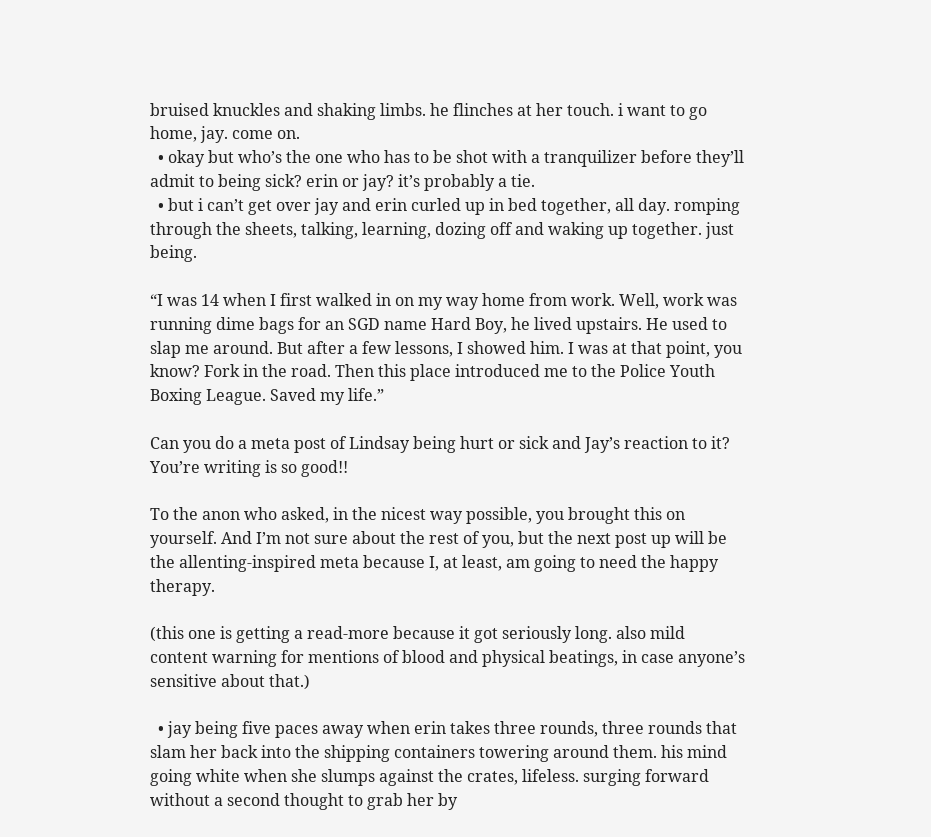bruised knuckles and shaking limbs. he flinches at her touch. i want to go home, jay. come on.
  • okay but who’s the one who has to be shot with a tranquilizer before they’ll admit to being sick? erin or jay? it’s probably a tie.
  • but i can’t get over jay and erin curled up in bed together, all day. romping through the sheets, talking, learning, dozing off and waking up together. just being.

“I was 14 when I first walked in on my way home from work. Well, work was running dime bags for an SGD name Hard Boy, he lived upstairs. He used to slap me around. But after a few lessons, I showed him. I was at that point, you know? Fork in the road. Then this place introduced me to the Police Youth Boxing League. Saved my life.”

Can you do a meta post of Lindsay being hurt or sick and Jay’s reaction to it? You’re writing is so good!!

To the anon who asked, in the nicest way possible, you brought this on yourself. And I’m not sure about the rest of you, but the next post up will be the allenting-inspired meta because I, at least, am going to need the happy therapy.

(this one is getting a read-more because it got seriously long. also mild content warning for mentions of blood and physical beatings, in case anyone’s sensitive about that.)

  • jay being five paces away when erin takes three rounds, three rounds that slam her back into the shipping containers towering around them. his mind going white when she slumps against the crates, lifeless. surging forward without a second thought to grab her by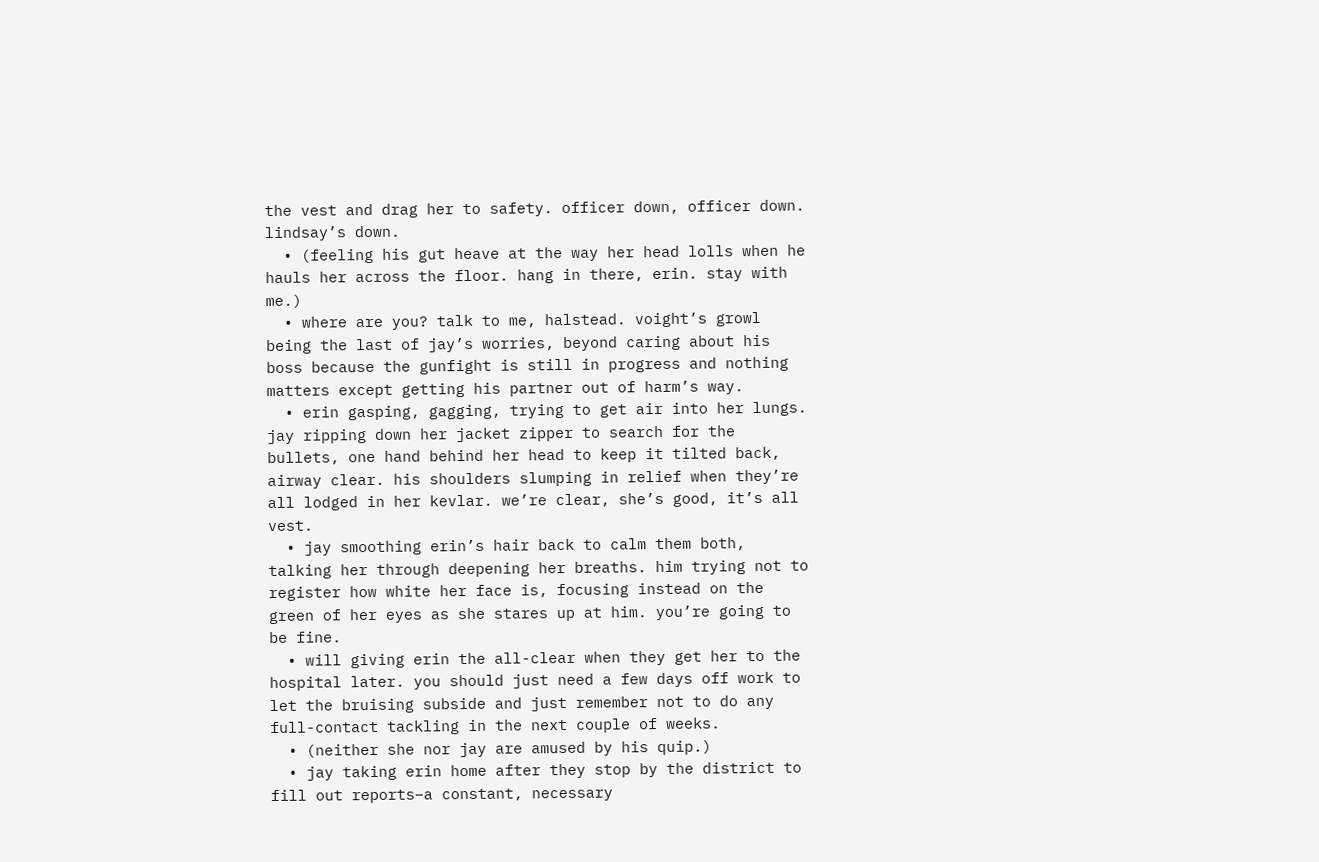the vest and drag her to safety. officer down, officer down. lindsay’s down.
  • (feeling his gut heave at the way her head lolls when he hauls her across the floor. hang in there, erin. stay with me.)
  • where are you? talk to me, halstead. voight’s growl being the last of jay’s worries, beyond caring about his boss because the gunfight is still in progress and nothing matters except getting his partner out of harm’s way.
  • erin gasping, gagging, trying to get air into her lungs. jay ripping down her jacket zipper to search for the bullets, one hand behind her head to keep it tilted back, airway clear. his shoulders slumping in relief when they’re all lodged in her kevlar. we’re clear, she’s good, it’s all vest.
  • jay smoothing erin’s hair back to calm them both, talking her through deepening her breaths. him trying not to register how white her face is, focusing instead on the green of her eyes as she stares up at him. you’re going to be fine.
  • will giving erin the all-clear when they get her to the hospital later. you should just need a few days off work to let the bruising subside and just remember not to do any full-contact tackling in the next couple of weeks.
  • (neither she nor jay are amused by his quip.)
  • jay taking erin home after they stop by the district to fill out reports–a constant, necessary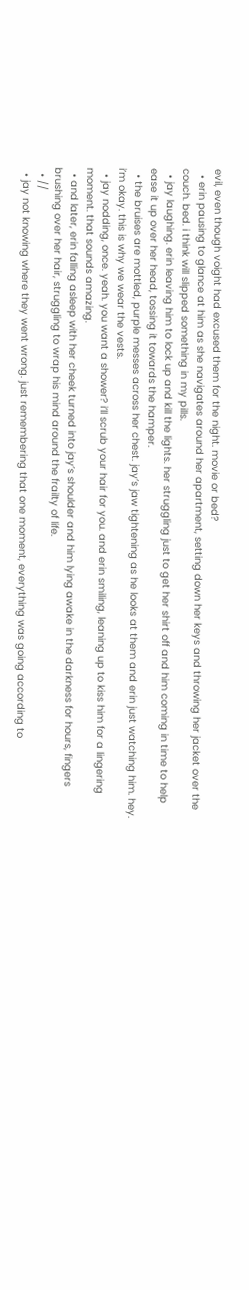evil, even though voight had excused them for the night. movie or bed?
  • erin pausing to glance at him as she navigates around her apartment, setting down her keys and throwing her jacket over the couch. bed. i think will slipped something in my pills.
  • jay laughing. erin leaving him to lock up and kill the lights. her struggling just to get her shirt off and him coming in time to help ease it up over her head, tossing it towards the hamper.
  • the bruises are mottled, purple messes across her chest. jay’s jaw tightening as he looks at them and erin just watching him. hey. i’m okay. this is why we wear the vests.
  • jay nodding, once. yeah. you want a shower? i’ll scrub your hair for you. and erin smiling, leaning up to kiss him for a lingering moment. that sounds amazing.
  • and later, erin falling asleep with her cheek turned into jay’s shoulder and him lying awake in the darkness for hours, fingers brushing over her hair, struggling to wrap his mind around the frailty of life.
  • //
  • jay not knowing where they went wrong. just remembering that one moment, everything was going according to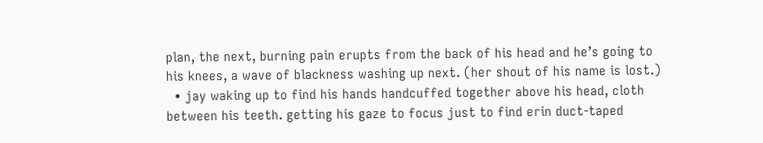plan, the next, burning pain erupts from the back of his head and he’s going to his knees, a wave of blackness washing up next. (her shout of his name is lost.)
  • jay waking up to find his hands handcuffed together above his head, cloth between his teeth. getting his gaze to focus just to find erin duct-taped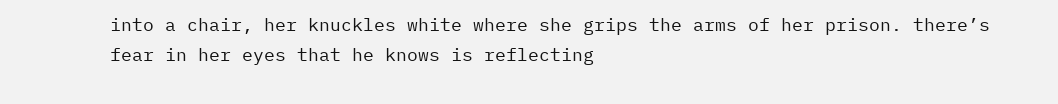into a chair, her knuckles white where she grips the arms of her prison. there’s fear in her eyes that he knows is reflecting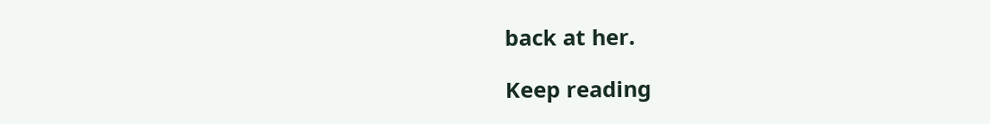back at her.

Keep reading